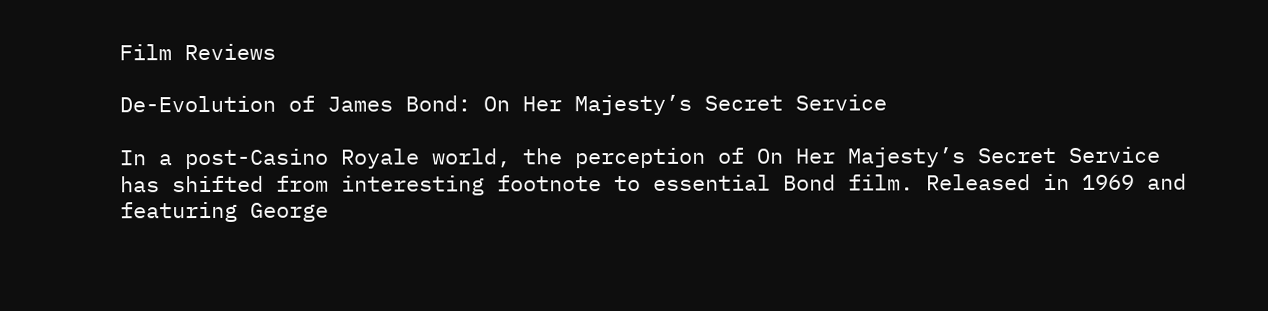Film Reviews

De-Evolution of James Bond: On Her Majesty’s Secret Service

In a post-Casino Royale world, the perception of On Her Majesty’s Secret Service has shifted from interesting footnote to essential Bond film. Released in 1969 and featuring George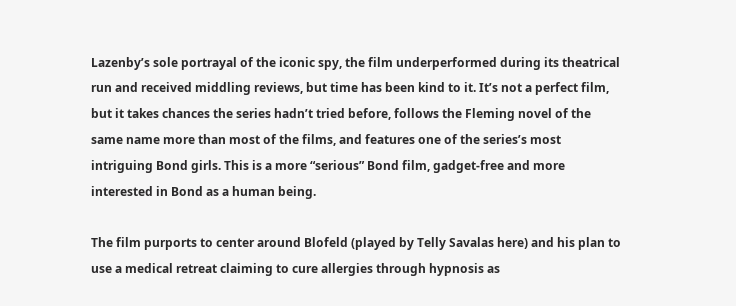Lazenby’s sole portrayal of the iconic spy, the film underperformed during its theatrical run and received middling reviews, but time has been kind to it. It’s not a perfect film, but it takes chances the series hadn’t tried before, follows the Fleming novel of the same name more than most of the films, and features one of the series’s most intriguing Bond girls. This is a more “serious” Bond film, gadget-free and more interested in Bond as a human being.

The film purports to center around Blofeld (played by Telly Savalas here) and his plan to use a medical retreat claiming to cure allergies through hypnosis as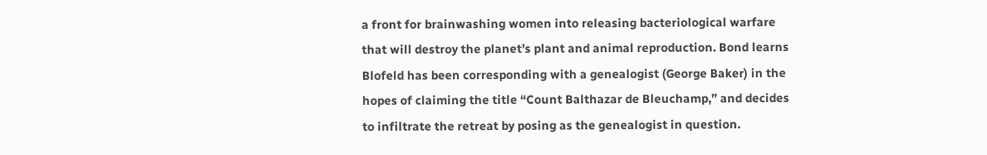a front for brainwashing women into releasing bacteriological warfare that will destroy the planet’s plant and animal reproduction. Bond learns Blofeld has been corresponding with a genealogist (George Baker) in the hopes of claiming the title “Count Balthazar de Bleuchamp,” and decides to infiltrate the retreat by posing as the genealogist in question.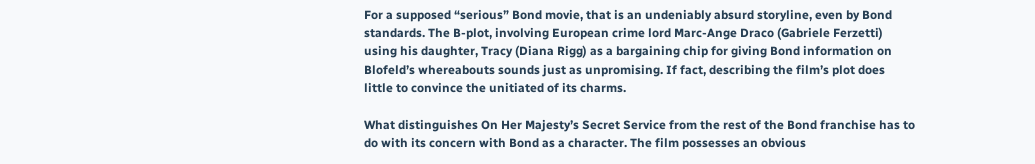For a supposed “serious” Bond movie, that is an undeniably absurd storyline, even by Bond standards. The B-plot, involving European crime lord Marc-Ange Draco (Gabriele Ferzetti) using his daughter, Tracy (Diana Rigg) as a bargaining chip for giving Bond information on Blofeld’s whereabouts sounds just as unpromising. If fact, describing the film’s plot does little to convince the unitiated of its charms.

What distinguishes On Her Majesty’s Secret Service from the rest of the Bond franchise has to do with its concern with Bond as a character. The film possesses an obvious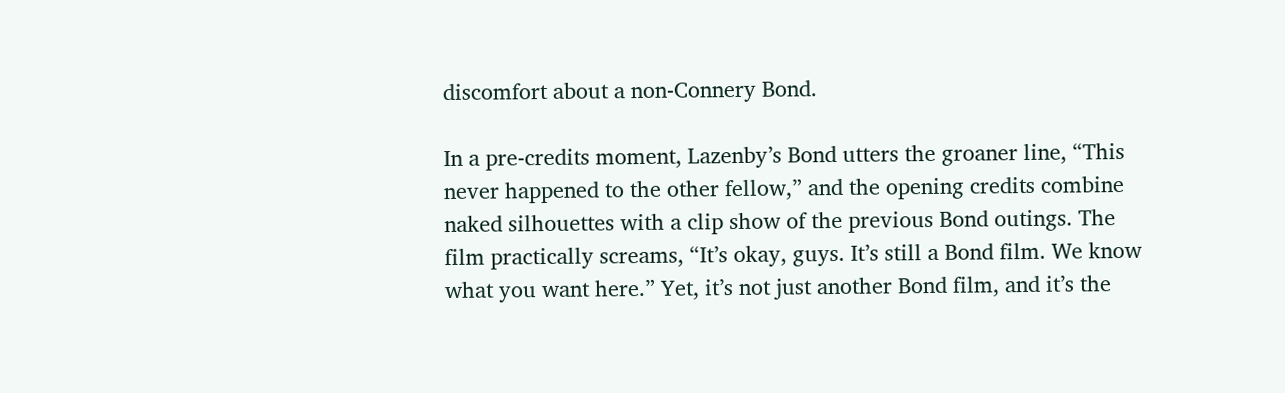discomfort about a non-Connery Bond.

In a pre-credits moment, Lazenby’s Bond utters the groaner line, “This never happened to the other fellow,” and the opening credits combine naked silhouettes with a clip show of the previous Bond outings. The film practically screams, “It’s okay, guys. It’s still a Bond film. We know what you want here.” Yet, it’s not just another Bond film, and it’s the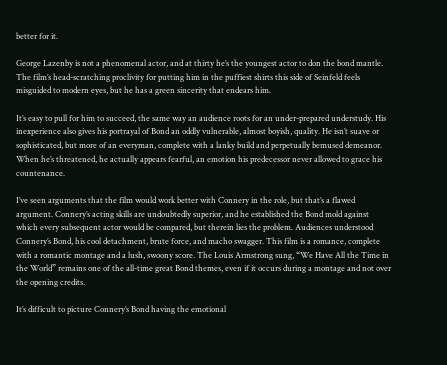better for it.

George Lazenby is not a phenomenal actor, and at thirty he’s the youngest actor to don the bond mantle. The film’s head-scratching proclivity for putting him in the puffiest shirts this side of Seinfeld feels misguided to modern eyes, but he has a green sincerity that endears him.

It’s easy to pull for him to succeed, the same way an audience roots for an under-prepared understudy. His inexperience also gives his portrayal of Bond an oddly vulnerable, almost boyish, quality. He isn’t suave or sophisticated, but more of an everyman, complete with a lanky build and perpetually bemused demeanor. When he’s threatened, he actually appears fearful, an emotion his predecessor never allowed to grace his countenance.

I’ve seen arguments that the film would work better with Connery in the role, but that’s a flawed argument. Connery’s acting skills are undoubtedly superior, and he established the Bond mold against which every subsequent actor would be compared, but therein lies the problem. Audiences understood Connery’s Bond, his cool detachment, brute force, and macho swagger. This film is a romance, complete with a romantic montage and a lush, swoony score. The Louis Armstrong sung, “We Have All the Time in the World” remains one of the all-time great Bond themes, even if it occurs during a montage and not over the opening credits.

It’s difficult to picture Connery’s Bond having the emotional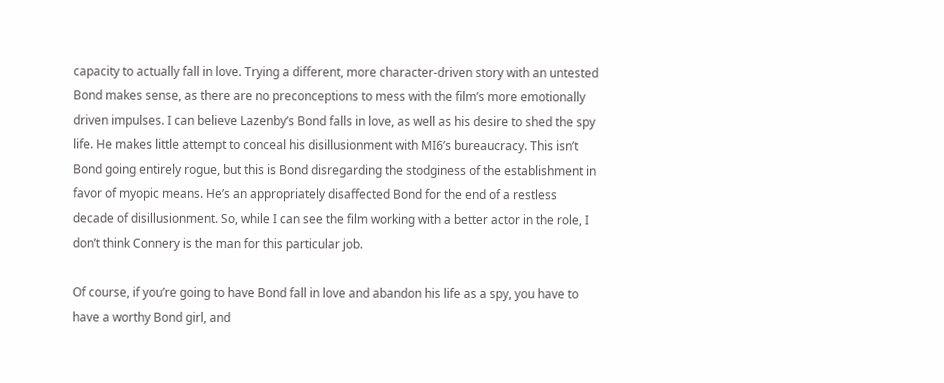capacity to actually fall in love. Trying a different, more character-driven story with an untested Bond makes sense, as there are no preconceptions to mess with the film’s more emotionally driven impulses. I can believe Lazenby’s Bond falls in love, as well as his desire to shed the spy life. He makes little attempt to conceal his disillusionment with MI6’s bureaucracy. This isn’t Bond going entirely rogue, but this is Bond disregarding the stodginess of the establishment in favor of myopic means. He’s an appropriately disaffected Bond for the end of a restless decade of disillusionment. So, while I can see the film working with a better actor in the role, I don’t think Connery is the man for this particular job.

Of course, if you’re going to have Bond fall in love and abandon his life as a spy, you have to have a worthy Bond girl, and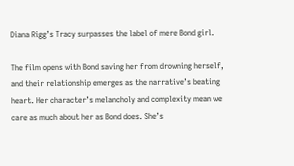Diana Rigg’s Tracy surpasses the label of mere Bond girl.

The film opens with Bond saving her from drowning herself, and their relationship emerges as the narrative’s beating heart. Her character’s melancholy and complexity mean we care as much about her as Bond does. She’s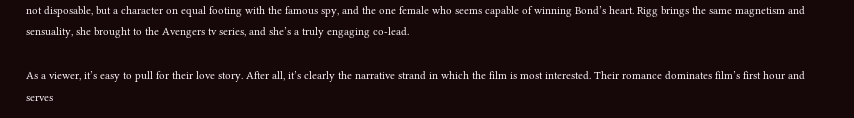not disposable, but a character on equal footing with the famous spy, and the one female who seems capable of winning Bond’s heart. Rigg brings the same magnetism and sensuality, she brought to the Avengers tv series, and she’s a truly engaging co-lead.

As a viewer, it’s easy to pull for their love story. After all, it’s clearly the narrative strand in which the film is most interested. Their romance dominates film’s first hour and serves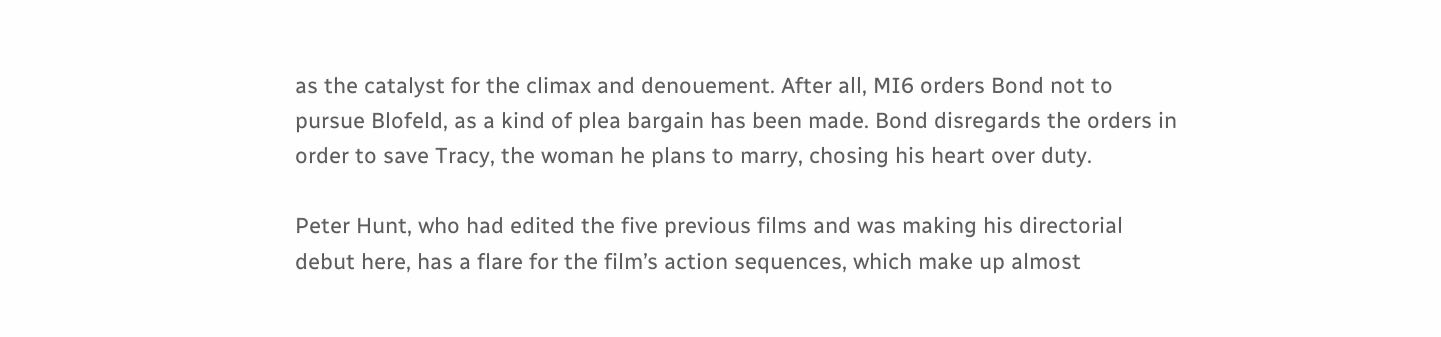as the catalyst for the climax and denouement. After all, MI6 orders Bond not to pursue Blofeld, as a kind of plea bargain has been made. Bond disregards the orders in order to save Tracy, the woman he plans to marry, chosing his heart over duty.

Peter Hunt, who had edited the five previous films and was making his directorial debut here, has a flare for the film’s action sequences, which make up almost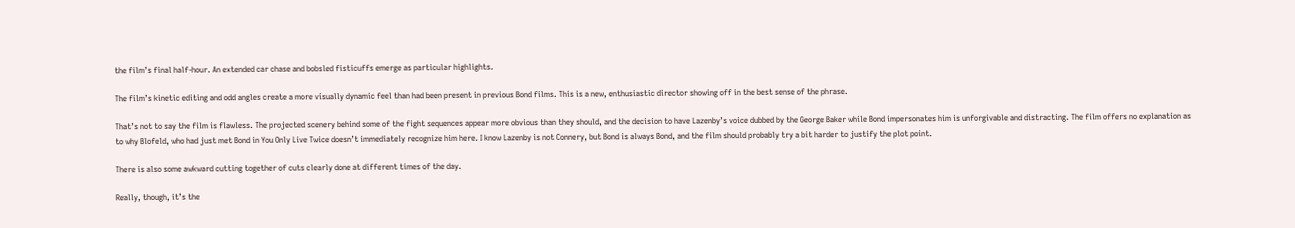the film’s final half-hour. An extended car chase and bobsled fisticuffs emerge as particular highlights.

The film’s kinetic editing and odd angles create a more visually dynamic feel than had been present in previous Bond films. This is a new, enthusiastic director showing off in the best sense of the phrase.

That’s not to say the film is flawless. The projected scenery behind some of the fight sequences appear more obvious than they should, and the decision to have Lazenby’s voice dubbed by the George Baker while Bond impersonates him is unforgivable and distracting. The film offers no explanation as to why Blofeld, who had just met Bond in You Only Live Twice doesn’t immediately recognize him here. I know Lazenby is not Connery, but Bond is always Bond, and the film should probably try a bit harder to justify the plot point.

There is also some awkward cutting together of cuts clearly done at different times of the day.

Really, though, it’s the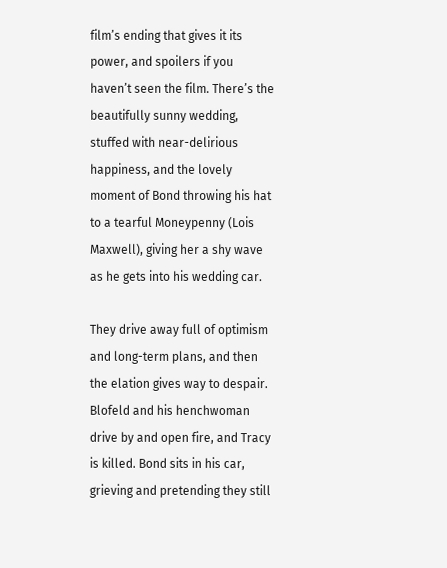film’s ending that gives it its power, and spoilers if you haven’t seen the film. There’s the beautifully sunny wedding, stuffed with near-delirious happiness, and the lovely moment of Bond throwing his hat to a tearful Moneypenny (Lois Maxwell), giving her a shy wave as he gets into his wedding car.

They drive away full of optimism and long-term plans, and then the elation gives way to despair. Blofeld and his henchwoman drive by and open fire, and Tracy is killed. Bond sits in his car, grieving and pretending they still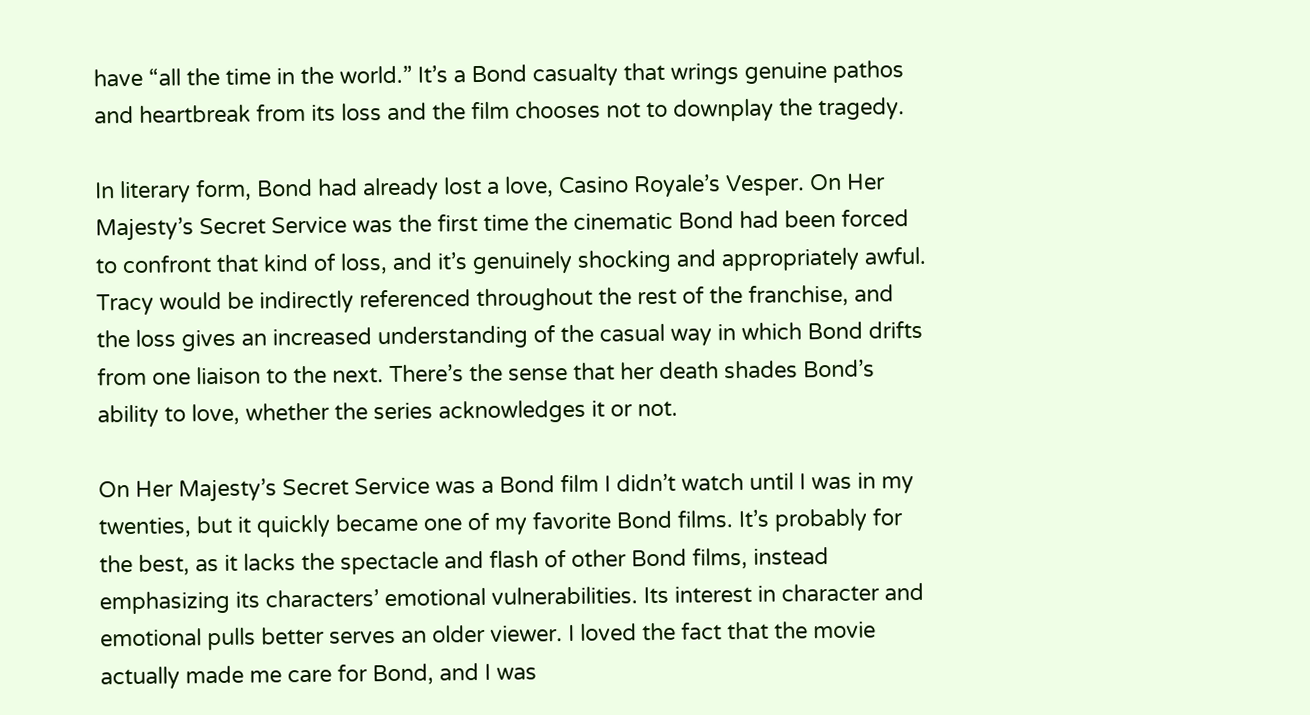have “all the time in the world.” It’s a Bond casualty that wrings genuine pathos and heartbreak from its loss and the film chooses not to downplay the tragedy.

In literary form, Bond had already lost a love, Casino Royale’s Vesper. On Her Majesty’s Secret Service was the first time the cinematic Bond had been forced to confront that kind of loss, and it’s genuinely shocking and appropriately awful. Tracy would be indirectly referenced throughout the rest of the franchise, and the loss gives an increased understanding of the casual way in which Bond drifts from one liaison to the next. There’s the sense that her death shades Bond’s ability to love, whether the series acknowledges it or not.

On Her Majesty’s Secret Service was a Bond film I didn’t watch until I was in my twenties, but it quickly became one of my favorite Bond films. It’s probably for the best, as it lacks the spectacle and flash of other Bond films, instead emphasizing its characters’ emotional vulnerabilities. Its interest in character and emotional pulls better serves an older viewer. I loved the fact that the movie actually made me care for Bond, and I was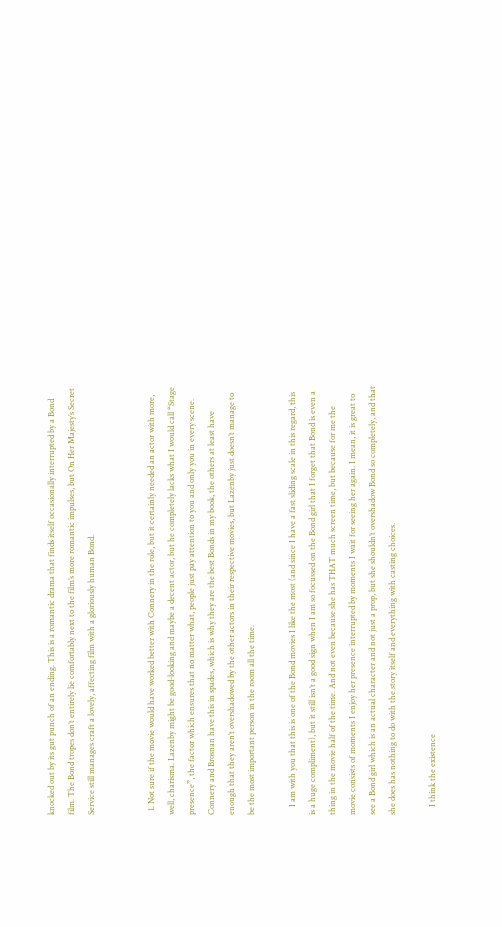knocked out by its gut punch of an ending. This is a romantic drama that finds itself occasionally interrupted by a Bond film. The Bond tropes don’t entirely lie comfortably next to the film’s more romantic impulses, but On Her Majesty’s Secret Service still manages craft a lovely, affecting film with a gloriously human Bond.


  1. Not sure if the movie would have worked better with Connery in the role, but it certainly needed an actor with more, well, charisma. Lazenby might be good-looking and maybe a decent actor, but he completely lacks what I would call “Stage presence”, the factor which ensures that no matter what, people just pay attention to you and only you in every scene. Connery and Brosnan have this in spades, which is why they are the best Bonds in my book, the others at least have enough that they aren’t overshadowed by the other actors in their respective movies, but Lazenby just doesn’t manage to be the most important person in the room all the time.

    I am with you that this is one of the Bond movies I like the most (and since I have a fast sliding scale in this regard, this is a huge compliment), but it still isn’t a good sign when I am so focussed on the Bond girl that I forget that Bond is even a thing in the movie half of the time. And not even because she has THAT much screen time, but because for me the movie consists of moments I enjoy her presence interrupted by moments I wait for seeing her again. I mean, it is great to see a Bond girl which is an actual character and not just a prop, but she shouldn’t overshadow Bond so completely, and that she does has nothing to do with the story itself and everything with casting choices.

    I think the existence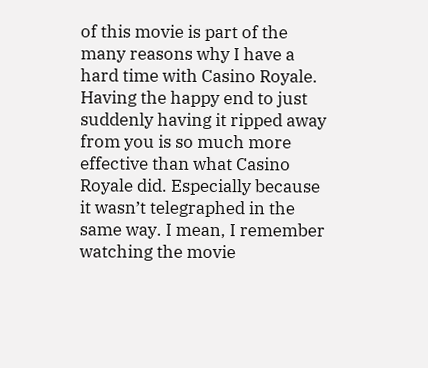of this movie is part of the many reasons why I have a hard time with Casino Royale. Having the happy end to just suddenly having it ripped away from you is so much more effective than what Casino Royale did. Especially because it wasn’t telegraphed in the same way. I mean, I remember watching the movie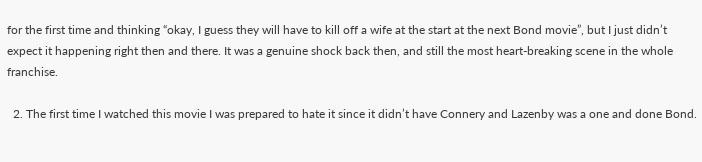for the first time and thinking “okay, I guess they will have to kill off a wife at the start at the next Bond movie”, but I just didn’t expect it happening right then and there. It was a genuine shock back then, and still the most heart-breaking scene in the whole franchise.

  2. The first time I watched this movie I was prepared to hate it since it didn’t have Connery and Lazenby was a one and done Bond.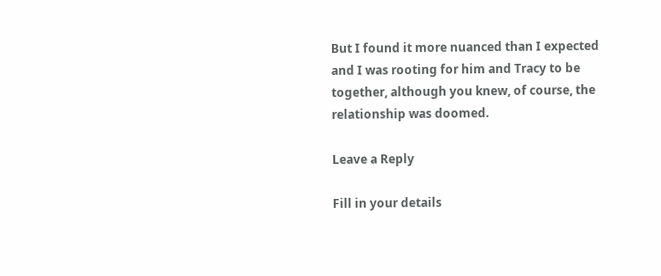But I found it more nuanced than I expected and I was rooting for him and Tracy to be together, although you knew, of course, the relationship was doomed.

Leave a Reply

Fill in your details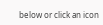below or click an icon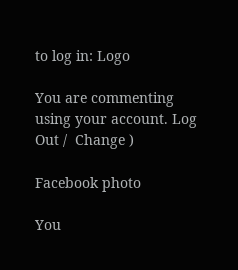to log in: Logo

You are commenting using your account. Log Out /  Change )

Facebook photo

You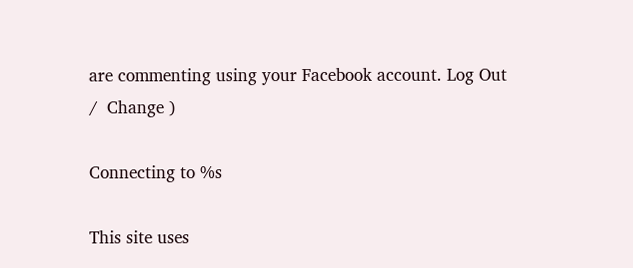are commenting using your Facebook account. Log Out /  Change )

Connecting to %s

This site uses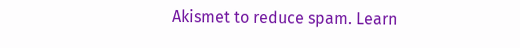Akismet to reduce spam. Learn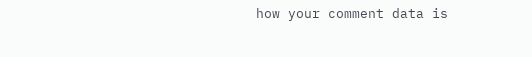how your comment data is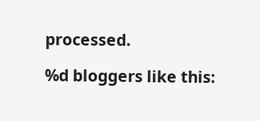processed.

%d bloggers like this: